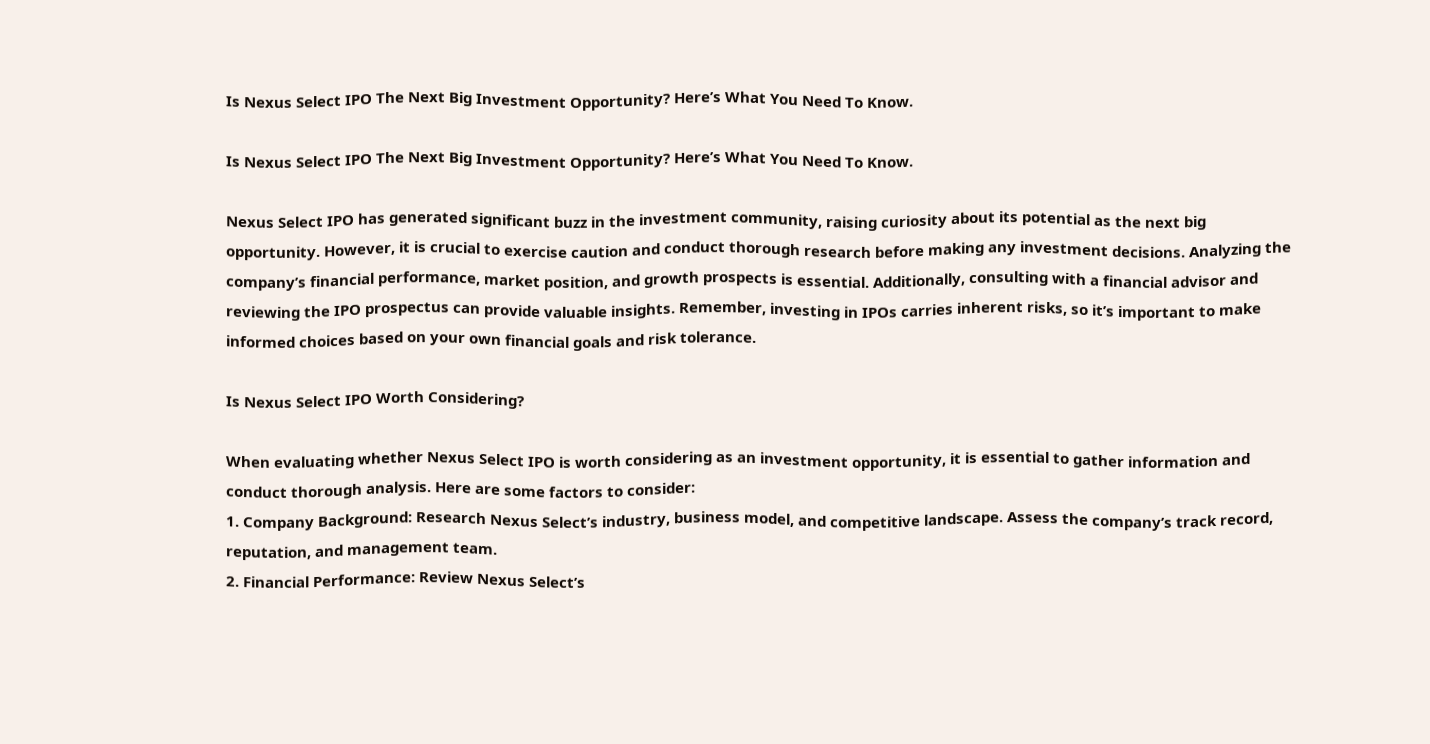Is Nexus Select IPO The Next Big Investment Opportunity? Here’s What You Need To Know.

Is Nexus Select IPO The Next Big Investment Opportunity? Here’s What You Need To Know.

Nexus Select IPO has generated significant buzz in the investment community, raising curiosity about its potential as the next big opportunity. However, it is crucial to exercise caution and conduct thorough research before making any investment decisions. Analyzing the company’s financial performance, market position, and growth prospects is essential. Additionally, consulting with a financial advisor and reviewing the IPO prospectus can provide valuable insights. Remember, investing in IPOs carries inherent risks, so it’s important to make informed choices based on your own financial goals and risk tolerance.

Is Nexus Select IPO Worth Considering?

When evaluating whether Nexus Select IPO is worth considering as an investment opportunity, it is essential to gather information and conduct thorough analysis. Here are some factors to consider:
1. Company Background: Research Nexus Select’s industry, business model, and competitive landscape. Assess the company’s track record, reputation, and management team.
2. Financial Performance: Review Nexus Select’s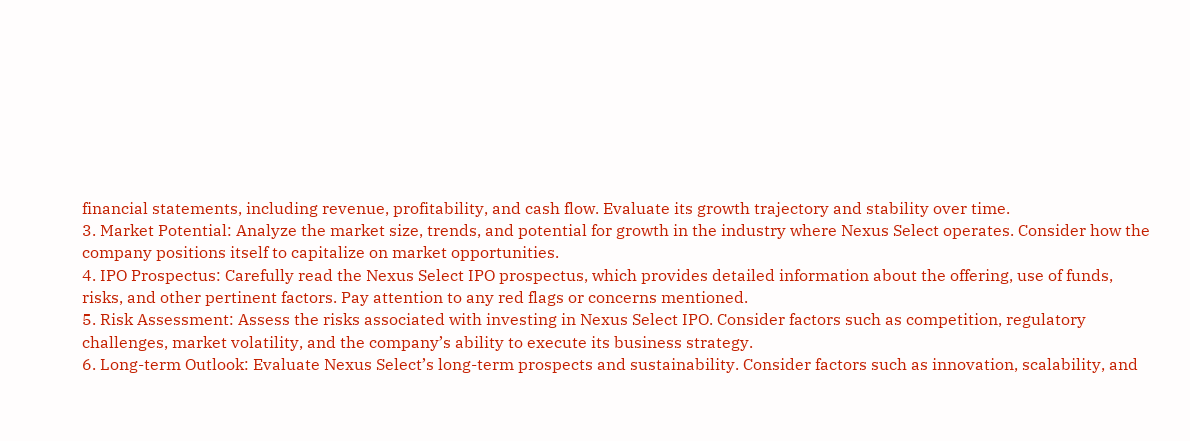financial statements, including revenue, profitability, and cash flow. Evaluate its growth trajectory and stability over time.
3. Market Potential: Analyze the market size, trends, and potential for growth in the industry where Nexus Select operates. Consider how the company positions itself to capitalize on market opportunities.
4. IPO Prospectus: Carefully read the Nexus Select IPO prospectus, which provides detailed information about the offering, use of funds, risks, and other pertinent factors. Pay attention to any red flags or concerns mentioned.
5. Risk Assessment: Assess the risks associated with investing in Nexus Select IPO. Consider factors such as competition, regulatory challenges, market volatility, and the company’s ability to execute its business strategy.
6. Long-term Outlook: Evaluate Nexus Select’s long-term prospects and sustainability. Consider factors such as innovation, scalability, and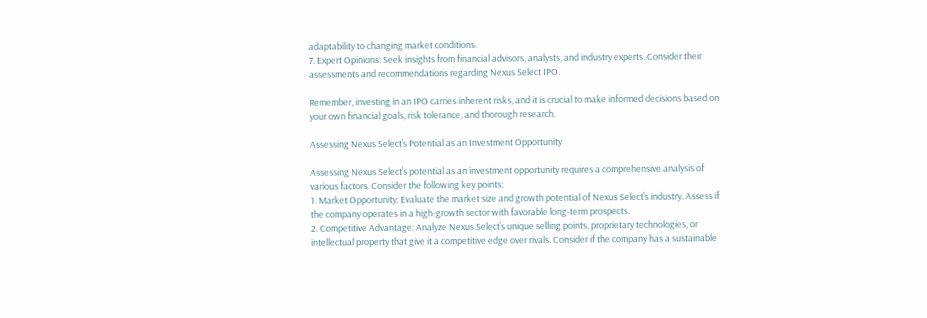adaptability to changing market conditions.
7. Expert Opinions: Seek insights from financial advisors, analysts, and industry experts. Consider their assessments and recommendations regarding Nexus Select IPO.

Remember, investing in an IPO carries inherent risks, and it is crucial to make informed decisions based on your own financial goals, risk tolerance, and thorough research.

Assessing Nexus Select’s Potential as an Investment Opportunity

Assessing Nexus Select’s potential as an investment opportunity requires a comprehensive analysis of various factors. Consider the following key points:
1. Market Opportunity: Evaluate the market size and growth potential of Nexus Select’s industry. Assess if the company operates in a high-growth sector with favorable long-term prospects.
2. Competitive Advantage: Analyze Nexus Select’s unique selling points, proprietary technologies, or intellectual property that give it a competitive edge over rivals. Consider if the company has a sustainable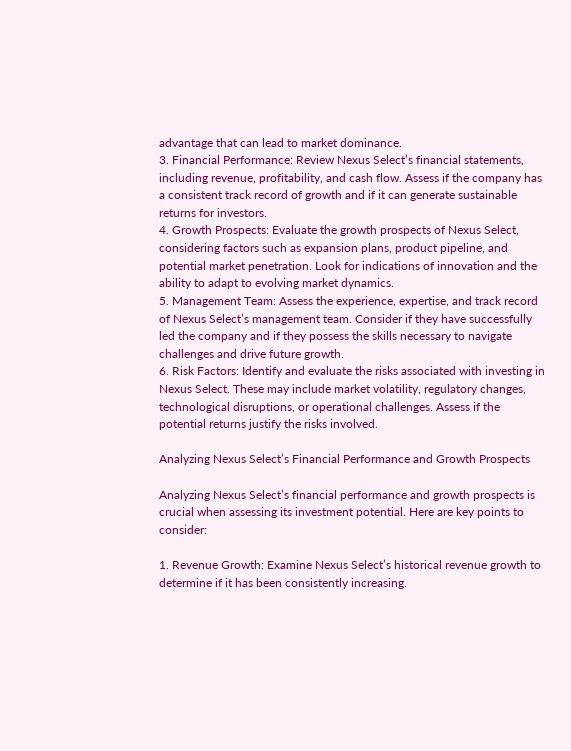advantage that can lead to market dominance.
3. Financial Performance: Review Nexus Select’s financial statements, including revenue, profitability, and cash flow. Assess if the company has a consistent track record of growth and if it can generate sustainable returns for investors.
4. Growth Prospects: Evaluate the growth prospects of Nexus Select, considering factors such as expansion plans, product pipeline, and potential market penetration. Look for indications of innovation and the ability to adapt to evolving market dynamics.
5. Management Team: Assess the experience, expertise, and track record of Nexus Select’s management team. Consider if they have successfully led the company and if they possess the skills necessary to navigate challenges and drive future growth.
6. Risk Factors: Identify and evaluate the risks associated with investing in Nexus Select. These may include market volatility, regulatory changes, technological disruptions, or operational challenges. Assess if the potential returns justify the risks involved.

Analyzing Nexus Select’s Financial Performance and Growth Prospects

Analyzing Nexus Select’s financial performance and growth prospects is crucial when assessing its investment potential. Here are key points to consider:

1. Revenue Growth: Examine Nexus Select’s historical revenue growth to determine if it has been consistently increasing.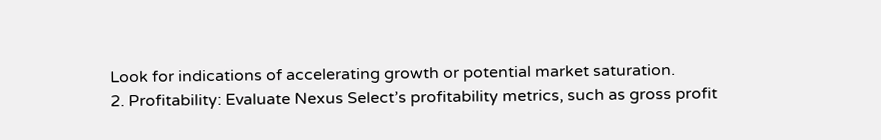Look for indications of accelerating growth or potential market saturation.
2. Profitability: Evaluate Nexus Select’s profitability metrics, such as gross profit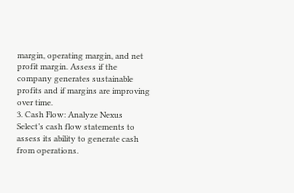margin, operating margin, and net profit margin. Assess if the company generates sustainable profits and if margins are improving over time.
3. Cash Flow: Analyze Nexus Select’s cash flow statements to assess its ability to generate cash from operations.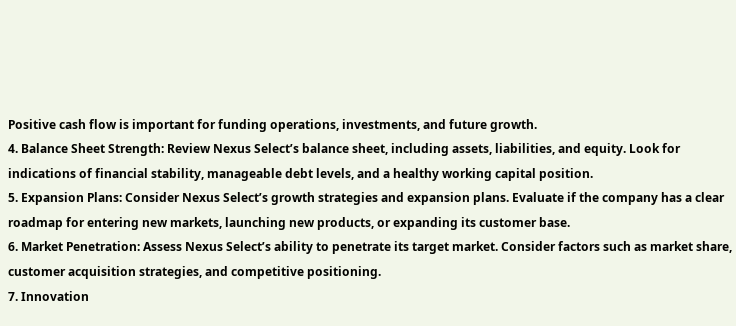Positive cash flow is important for funding operations, investments, and future growth.
4. Balance Sheet Strength: Review Nexus Select’s balance sheet, including assets, liabilities, and equity. Look for indications of financial stability, manageable debt levels, and a healthy working capital position.
5. Expansion Plans: Consider Nexus Select’s growth strategies and expansion plans. Evaluate if the company has a clear roadmap for entering new markets, launching new products, or expanding its customer base.
6. Market Penetration: Assess Nexus Select’s ability to penetrate its target market. Consider factors such as market share, customer acquisition strategies, and competitive positioning.
7. Innovation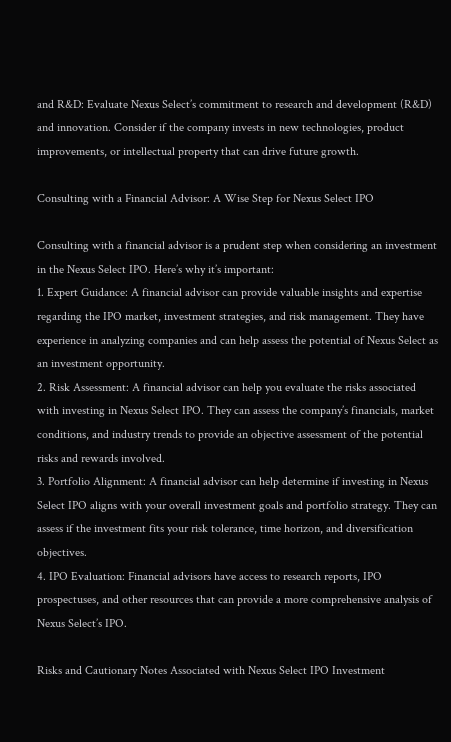and R&D: Evaluate Nexus Select’s commitment to research and development (R&D) and innovation. Consider if the company invests in new technologies, product improvements, or intellectual property that can drive future growth.

Consulting with a Financial Advisor: A Wise Step for Nexus Select IPO

Consulting with a financial advisor is a prudent step when considering an investment in the Nexus Select IPO. Here’s why it’s important:
1. Expert Guidance: A financial advisor can provide valuable insights and expertise regarding the IPO market, investment strategies, and risk management. They have experience in analyzing companies and can help assess the potential of Nexus Select as an investment opportunity.
2. Risk Assessment: A financial advisor can help you evaluate the risks associated with investing in Nexus Select IPO. They can assess the company’s financials, market conditions, and industry trends to provide an objective assessment of the potential risks and rewards involved.
3. Portfolio Alignment: A financial advisor can help determine if investing in Nexus Select IPO aligns with your overall investment goals and portfolio strategy. They can assess if the investment fits your risk tolerance, time horizon, and diversification objectives.
4. IPO Evaluation: Financial advisors have access to research reports, IPO prospectuses, and other resources that can provide a more comprehensive analysis of Nexus Select’s IPO.

Risks and Cautionary Notes Associated with Nexus Select IPO Investment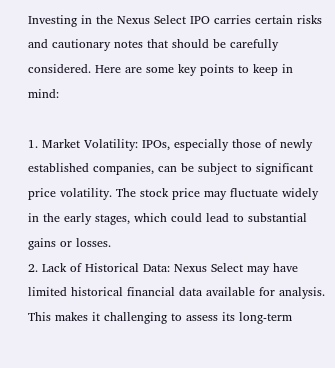Investing in the Nexus Select IPO carries certain risks and cautionary notes that should be carefully considered. Here are some key points to keep in mind:

1. Market Volatility: IPOs, especially those of newly established companies, can be subject to significant price volatility. The stock price may fluctuate widely in the early stages, which could lead to substantial gains or losses.
2. Lack of Historical Data: Nexus Select may have limited historical financial data available for analysis. This makes it challenging to assess its long-term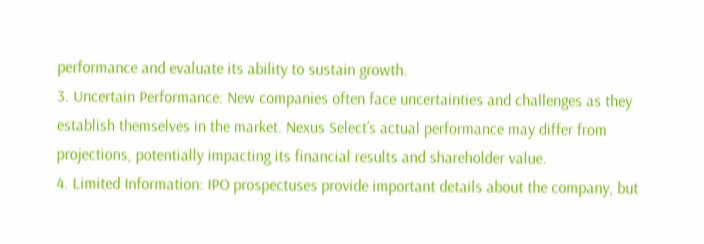performance and evaluate its ability to sustain growth.
3. Uncertain Performance: New companies often face uncertainties and challenges as they establish themselves in the market. Nexus Select’s actual performance may differ from projections, potentially impacting its financial results and shareholder value.
4. Limited Information: IPO prospectuses provide important details about the company, but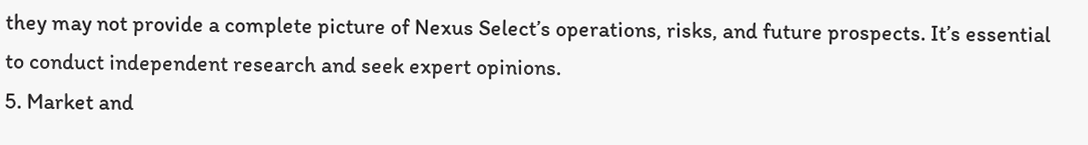they may not provide a complete picture of Nexus Select’s operations, risks, and future prospects. It’s essential to conduct independent research and seek expert opinions.
5. Market and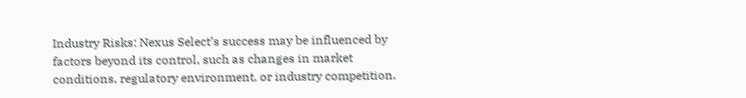Industry Risks: Nexus Select’s success may be influenced by factors beyond its control, such as changes in market conditions, regulatory environment, or industry competition.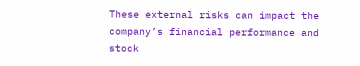These external risks can impact the company’s financial performance and stock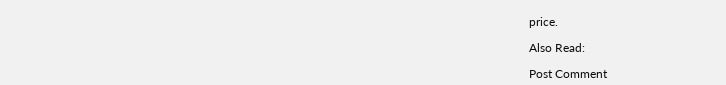price.

Also Read:

Post Comment